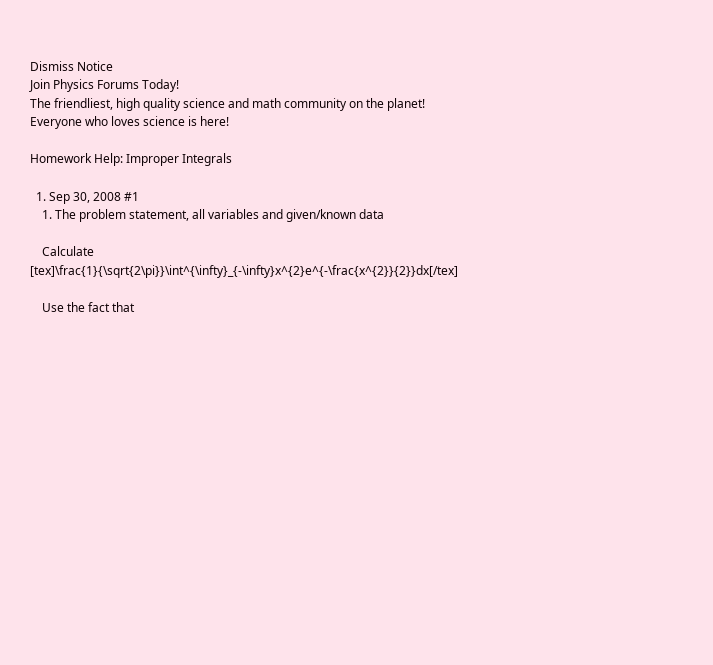Dismiss Notice
Join Physics Forums Today!
The friendliest, high quality science and math community on the planet! Everyone who loves science is here!

Homework Help: Improper Integrals

  1. Sep 30, 2008 #1
    1. The problem statement, all variables and given/known data

    Calculate [tex]\frac{1}{\sqrt{2\pi}}\int^{\infty}_{-\infty}x^{2}e^{-\frac{x^{2}}{2}}dx[/tex]

    Use the fact that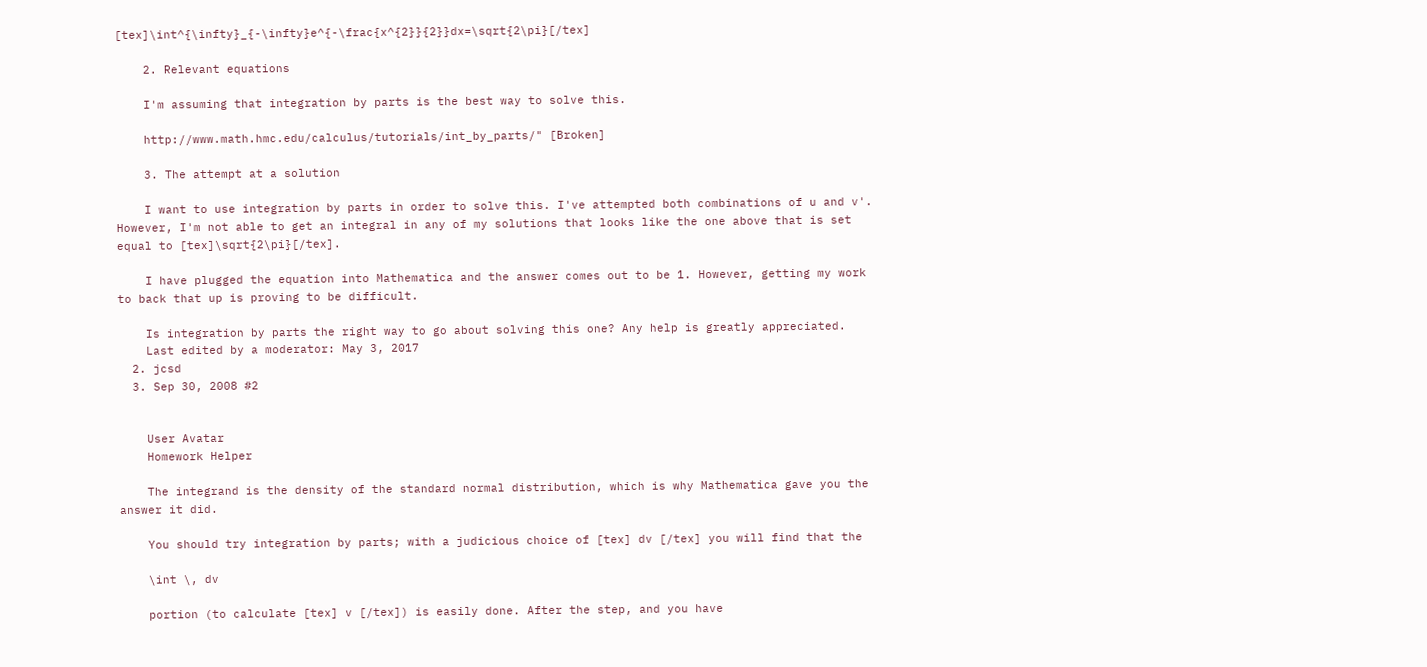[tex]\int^{\infty}_{-\infty}e^{-\frac{x^{2}}{2}}dx=\sqrt{2\pi}[/tex]

    2. Relevant equations

    I'm assuming that integration by parts is the best way to solve this.

    http://www.math.hmc.edu/calculus/tutorials/int_by_parts/" [Broken]

    3. The attempt at a solution

    I want to use integration by parts in order to solve this. I've attempted both combinations of u and v'. However, I'm not able to get an integral in any of my solutions that looks like the one above that is set equal to [tex]\sqrt{2\pi}[/tex].

    I have plugged the equation into Mathematica and the answer comes out to be 1. However, getting my work to back that up is proving to be difficult.

    Is integration by parts the right way to go about solving this one? Any help is greatly appreciated.
    Last edited by a moderator: May 3, 2017
  2. jcsd
  3. Sep 30, 2008 #2


    User Avatar
    Homework Helper

    The integrand is the density of the standard normal distribution, which is why Mathematica gave you the answer it did.

    You should try integration by parts; with a judicious choice of [tex] dv [/tex] you will find that the

    \int \, dv

    portion (to calculate [tex] v [/tex]) is easily done. After the step, and you have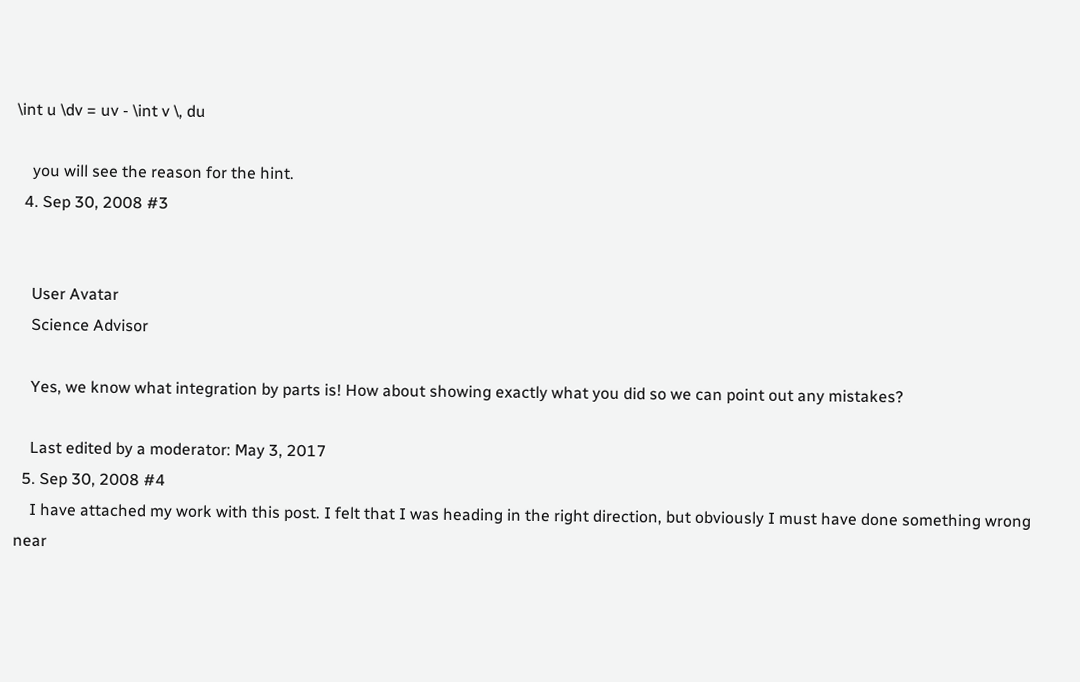\int u \dv = uv - \int v \, du

    you will see the reason for the hint.
  4. Sep 30, 2008 #3


    User Avatar
    Science Advisor

    Yes, we know what integration by parts is! How about showing exactly what you did so we can point out any mistakes?

    Last edited by a moderator: May 3, 2017
  5. Sep 30, 2008 #4
    I have attached my work with this post. I felt that I was heading in the right direction, but obviously I must have done something wrong near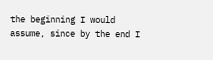the beginning I would assume, since by the end I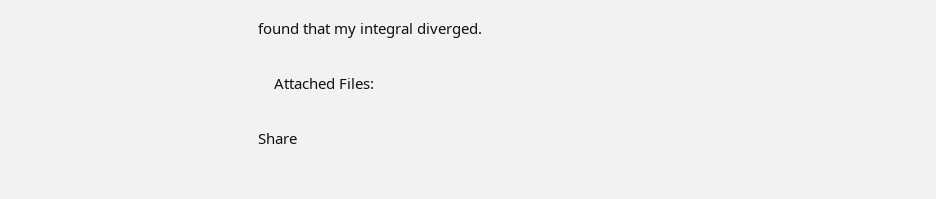found that my integral diverged.

    Attached Files:

Share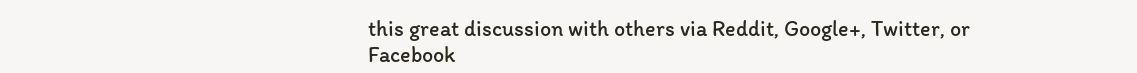this great discussion with others via Reddit, Google+, Twitter, or Facebook